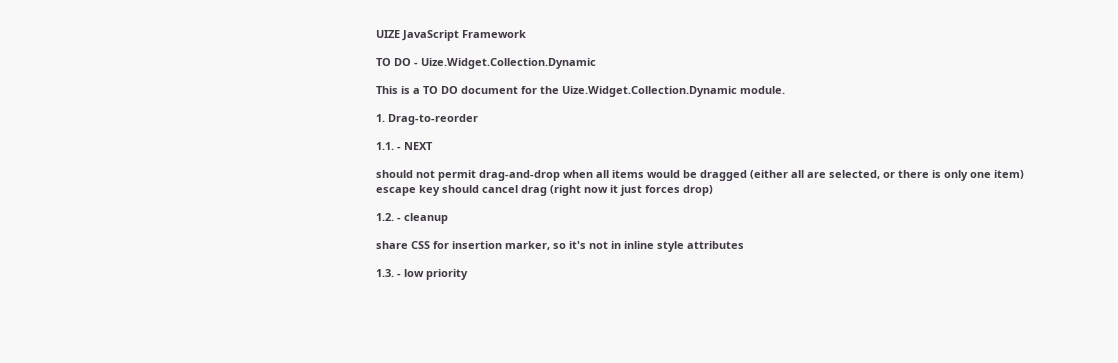UIZE JavaScript Framework

TO DO - Uize.Widget.Collection.Dynamic

This is a TO DO document for the Uize.Widget.Collection.Dynamic module.

1. Drag-to-reorder

1.1. - NEXT

should not permit drag-and-drop when all items would be dragged (either all are selected, or there is only one item)
escape key should cancel drag (right now it just forces drop)

1.2. - cleanup

share CSS for insertion marker, so it's not in inline style attributes

1.3. - low priority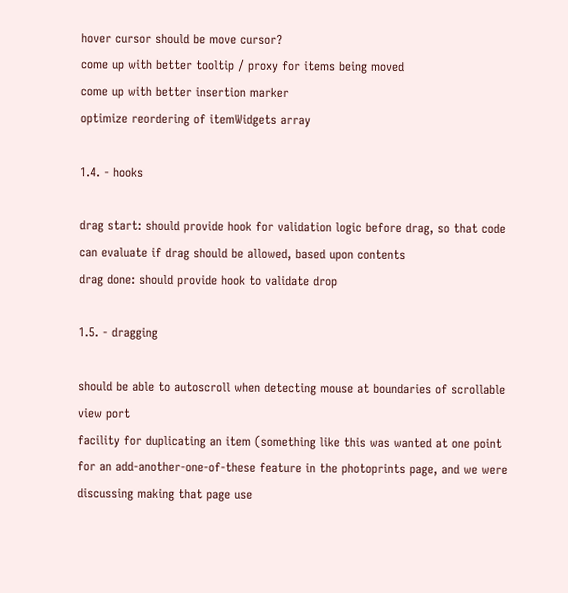hover cursor should be move cursor?
come up with better tooltip / proxy for items being moved
come up with better insertion marker
optimize reordering of itemWidgets array

1.4. - hooks

drag start: should provide hook for validation logic before drag, so that code can evaluate if drag should be allowed, based upon contents
drag done: should provide hook to validate drop

1.5. - dragging

should be able to autoscroll when detecting mouse at boundaries of scrollable view port
facility for duplicating an item (something like this was wanted at one point for an add-another-one-of-these feature in the photoprints page, and we were discussing making that page use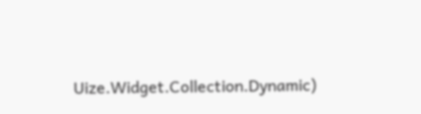Uize.Widget.Collection.Dynamic)